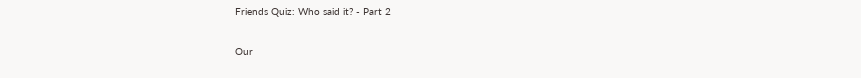Friends Quiz: Who said it? - Part 2

Our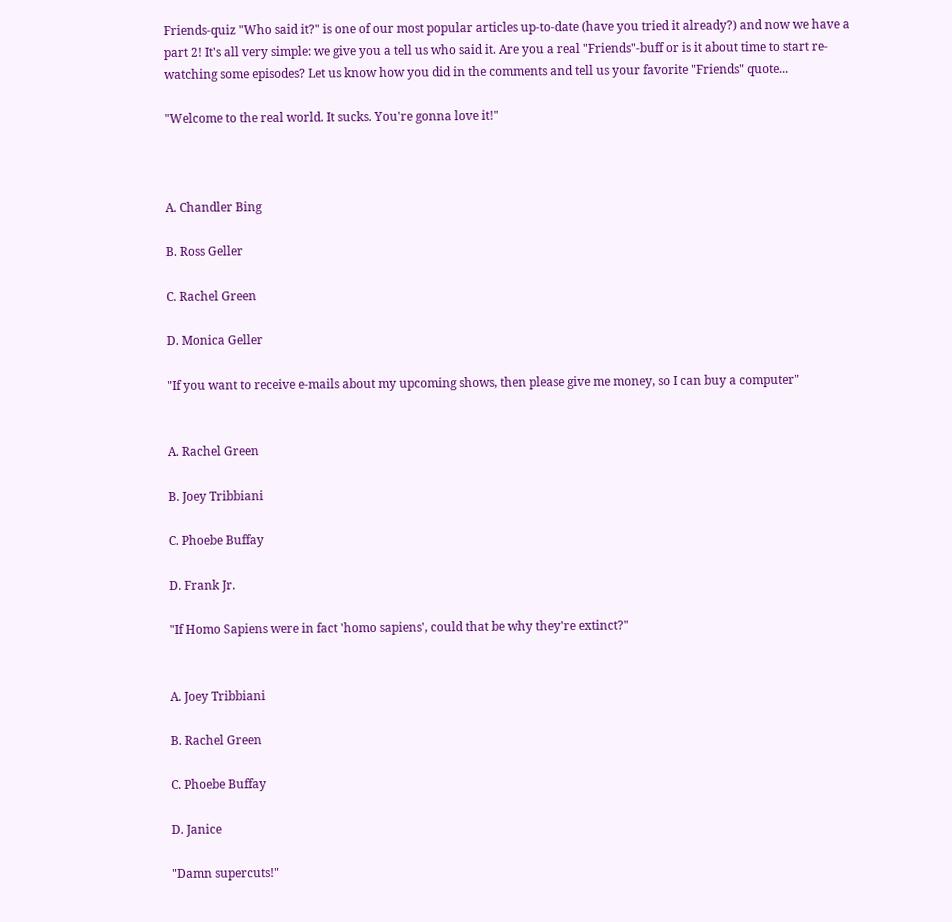Friends-quiz "Who said it?" is one of our most popular articles up-to-date (have you tried it already?) and now we have a part 2! It's all very simple: we give you a tell us who said it. Are you a real "Friends"-buff or is it about time to start re-watching some episodes? Let us know how you did in the comments and tell us your favorite "Friends" quote...

"Welcome to the real world. It sucks. You're gonna love it!"



A. Chandler Bing

B. Ross Geller

C. Rachel Green

D. Monica Geller

"If you want to receive e-mails about my upcoming shows, then please give me money, so I can buy a computer"


A. Rachel Green

B. Joey Tribbiani

C. Phoebe Buffay

D. Frank Jr.

"If Homo Sapiens were in fact 'homo sapiens', could that be why they're extinct?"


A. Joey Tribbiani

B. Rachel Green

C. Phoebe Buffay

D. Janice

"Damn supercuts!"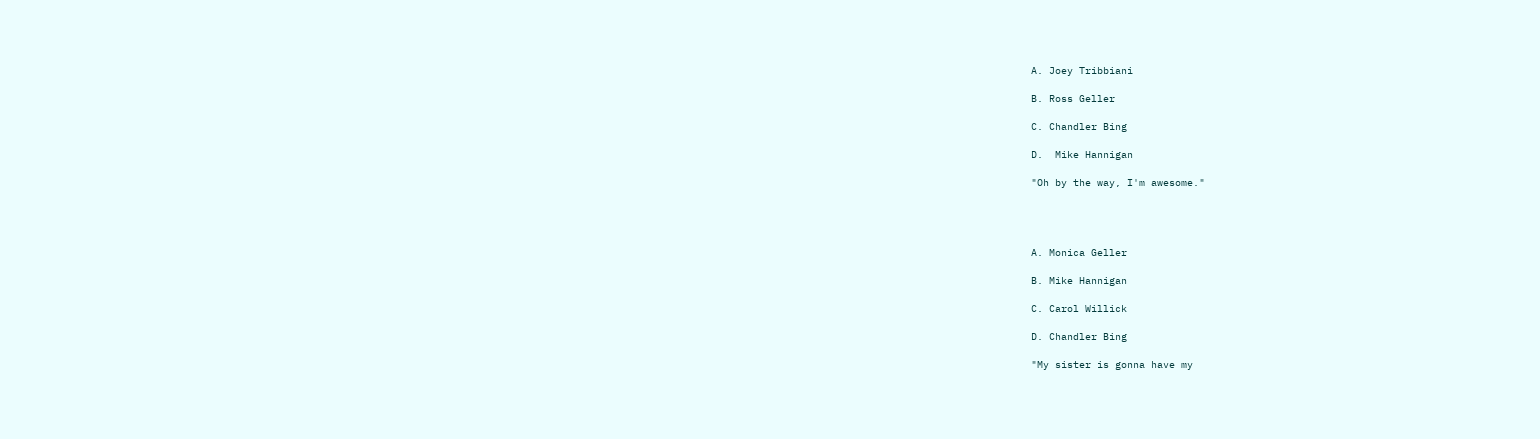A. Joey Tribbiani

B. Ross Geller

C. Chandler Bing

D.  Mike Hannigan

"Oh by the way, I'm awesome."




A. Monica Geller

B. Mike Hannigan

C. Carol Willick

D. Chandler Bing

"My sister is gonna have my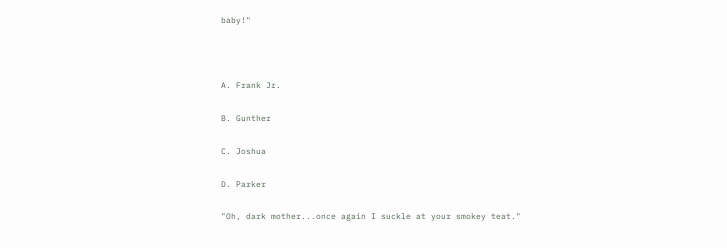baby!"



A. Frank Jr.

B. Gunther

C. Joshua

D. Parker

"Oh, dark mother...once again I suckle at your smokey teat."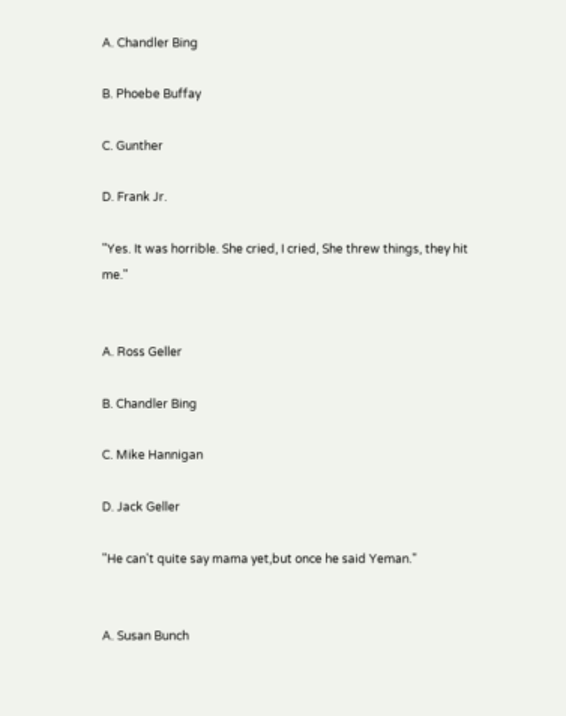A. Chandler Bing

B. Phoebe Buffay

C. Gunther

D. Frank Jr.

"Yes. It was horrible. She cried, I cried, She threw things, they hit me."


A. Ross Geller

B. Chandler Bing

C. Mike Hannigan

D. Jack Geller

"He can't quite say mama yet,but once he said Yeman."


A. Susan Bunch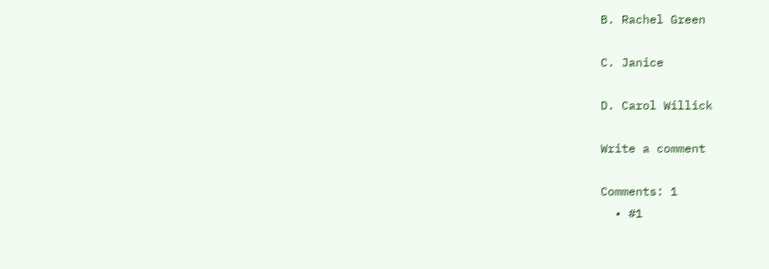B. Rachel Green

C. Janice

D. Carol Willick

Write a comment

Comments: 1
  • #1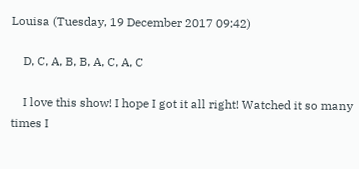Louisa (Tuesday, 19 December 2017 09:42)

    D, C, A, B, B, A, C, A, C

    I love this show! I hope I got it all right! Watched it so many times I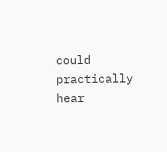could practically hear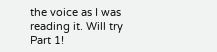the voice as I was reading it. Will try Part 1!